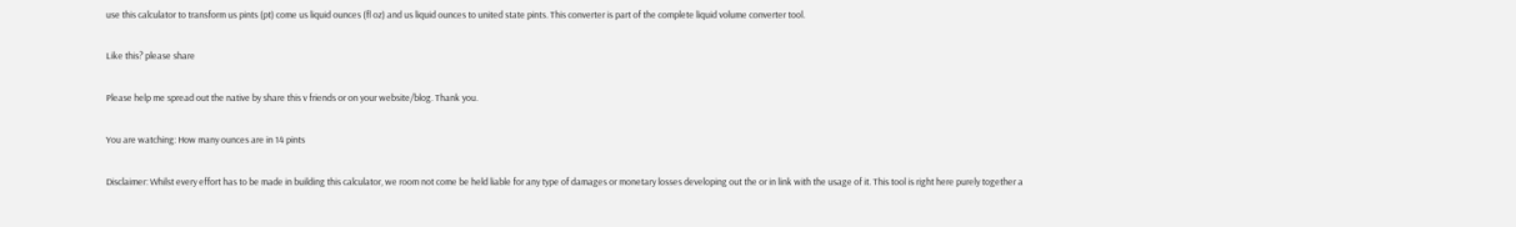use this calculator to transform us pints (pt) come us liquid ounces (fl oz) and us liquid ounces to united state pints. This converter is part of the complete liquid volume converter tool.

Like this? please share

Please help me spread out the native by share this v friends or on your website/blog. Thank you.

You are watching: How many ounces are in 14 pints

Disclaimer: Whilst every effort has to be made in building this calculator, we room not come be held liable for any type of damages or monetary losses developing out the or in link with the usage of it. This tool is right here purely together a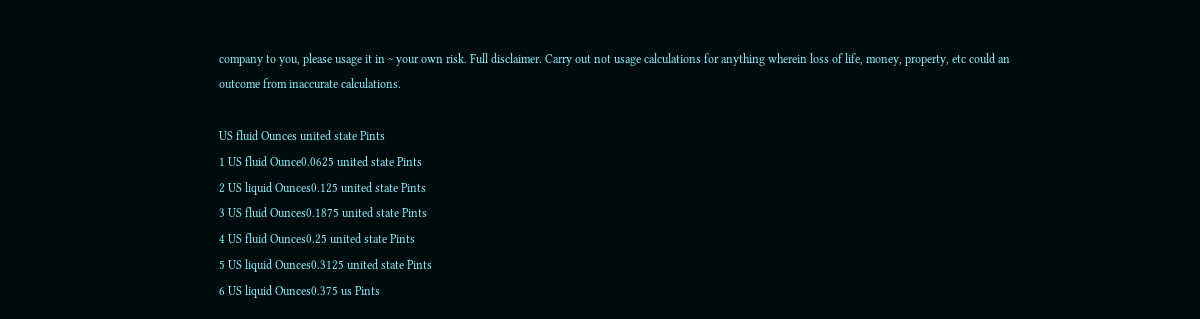company to you, please usage it in ~ your own risk. Full disclaimer. Carry out not usage calculations for anything wherein loss of life, money, property, etc could an outcome from inaccurate calculations.

US fluid Ounces united state Pints
1 US fluid Ounce0.0625 united state Pints
2 US liquid Ounces0.125 united state Pints
3 US fluid Ounces0.1875 united state Pints
4 US fluid Ounces0.25 united state Pints
5 US liquid Ounces0.3125 united state Pints
6 US liquid Ounces0.375 us Pints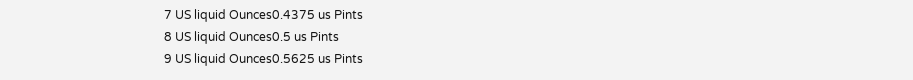7 US liquid Ounces0.4375 us Pints
8 US liquid Ounces0.5 us Pints
9 US liquid Ounces0.5625 us Pints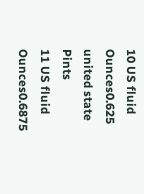10 US fluid Ounces0.625 united state Pints
11 US fluid Ounces0.6875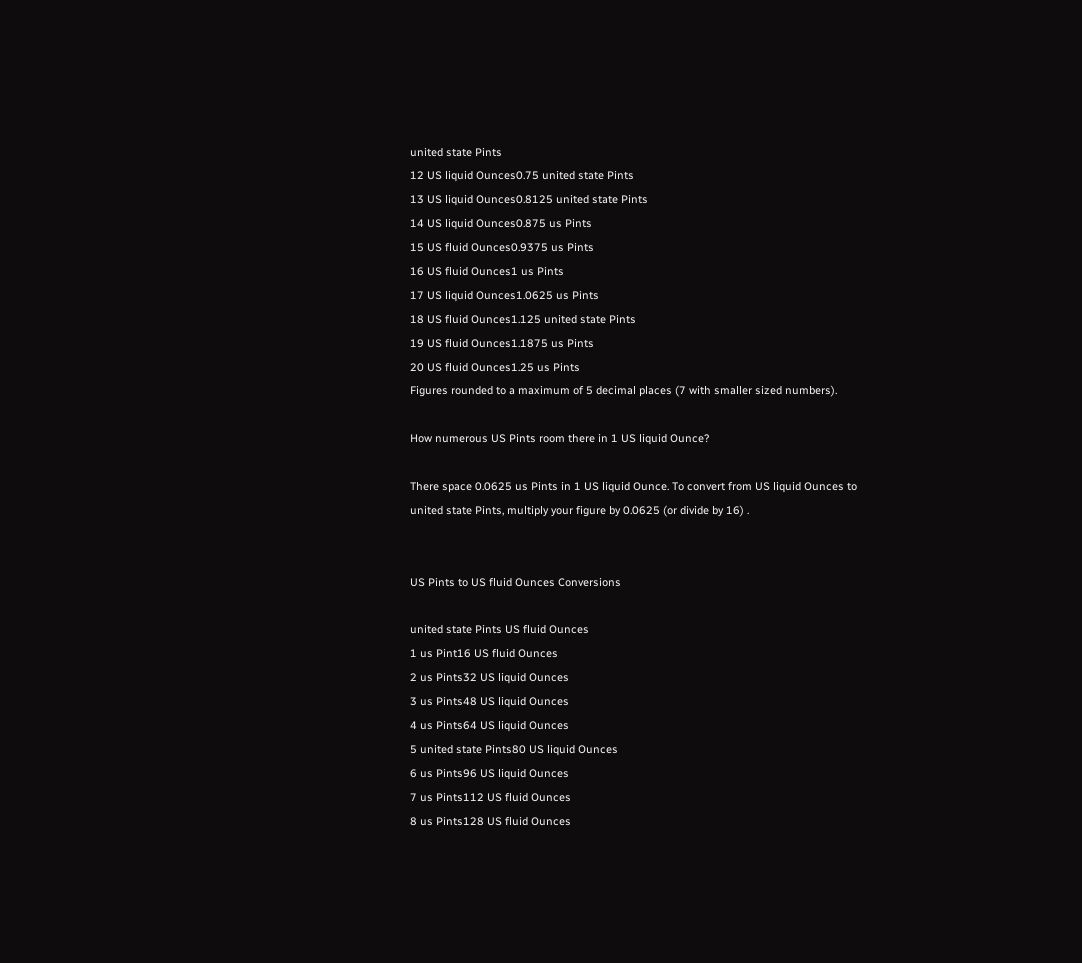united state Pints
12 US liquid Ounces0.75 united state Pints
13 US liquid Ounces0.8125 united state Pints
14 US liquid Ounces0.875 us Pints
15 US fluid Ounces0.9375 us Pints
16 US fluid Ounces1 us Pints
17 US liquid Ounces1.0625 us Pints
18 US fluid Ounces1.125 united state Pints
19 US fluid Ounces1.1875 us Pints
20 US fluid Ounces1.25 us Pints
Figures rounded to a maximum of 5 decimal places (7 with smaller sized numbers).

How numerous US Pints room there in 1 US liquid Ounce?

There space 0.0625 us Pints in 1 US liquid Ounce. To convert from US liquid Ounces to united state Pints, multiply your figure by 0.0625 (or divide by 16) .


US Pints to US fluid Ounces Conversions

united state Pints US fluid Ounces
1 us Pint16 US fluid Ounces
2 us Pints32 US liquid Ounces
3 us Pints48 US liquid Ounces
4 us Pints64 US liquid Ounces
5 united state Pints80 US liquid Ounces
6 us Pints96 US liquid Ounces
7 us Pints112 US fluid Ounces
8 us Pints128 US fluid Ounces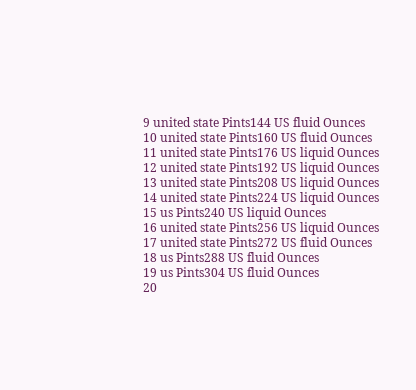9 united state Pints144 US fluid Ounces
10 united state Pints160 US fluid Ounces
11 united state Pints176 US liquid Ounces
12 united state Pints192 US liquid Ounces
13 united state Pints208 US liquid Ounces
14 united state Pints224 US liquid Ounces
15 us Pints240 US liquid Ounces
16 united state Pints256 US liquid Ounces
17 united state Pints272 US fluid Ounces
18 us Pints288 US fluid Ounces
19 us Pints304 US fluid Ounces
20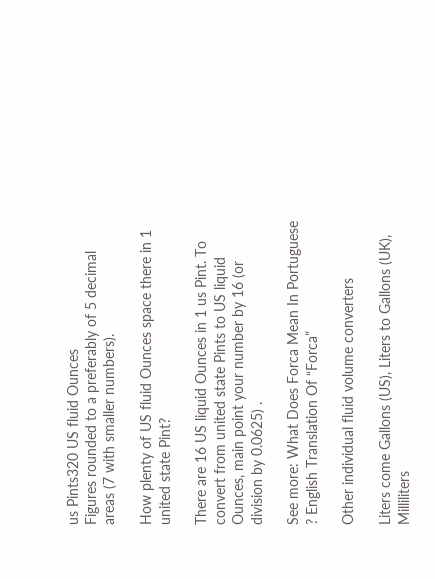us Pints320 US fluid Ounces
Figures rounded to a preferably of 5 decimal areas (7 with smaller numbers).

How plenty of US fluid Ounces space there in 1 united state Pint?

There are 16 US liquid Ounces in 1 us Pint. To convert from united state Pints to US liquid Ounces, main point your number by 16 (or division by 0.0625) .

See more: What Does Forca Mean In Portuguese ? English Translation Of “Forca”

Other individual fluid volume converters

Liters come Gallons (US), Liters to Gallons (UK), Milliliters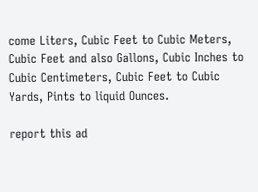come Liters, Cubic Feet to Cubic Meters, Cubic Feet and also Gallons, Cubic Inches to Cubic Centimeters, Cubic Feet to Cubic Yards, Pints to liquid Ounces.

report this ad